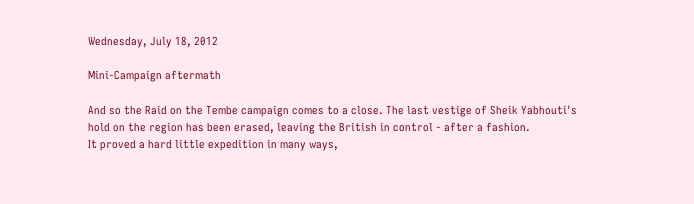Wednesday, July 18, 2012

Mini-Campaign aftermath

And so the Raid on the Tembe campaign comes to a close. The last vestige of Sheik Yabhouti's hold on the region has been erased, leaving the British in control - after a fashion.
It proved a hard little expedition in many ways,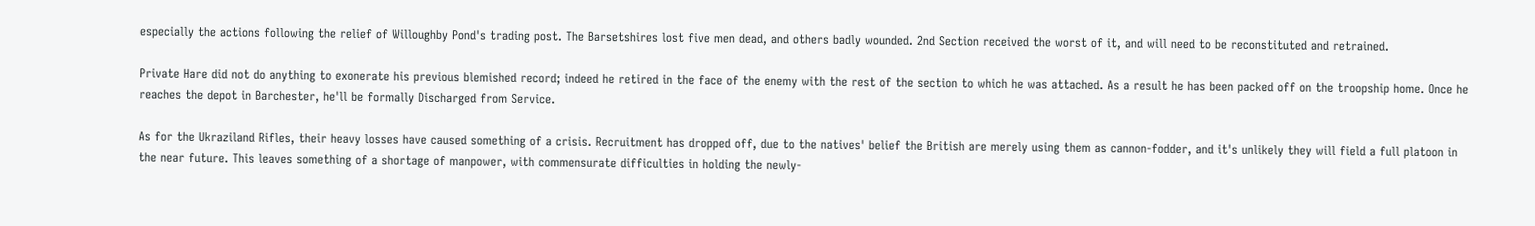especially the actions following the relief of Willoughby Pond's trading post. The Barsetshires lost five men dead, and others badly wounded. 2nd Section received the worst of it, and will need to be reconstituted and retrained.

Private Hare did not do anything to exonerate his previous blemished record; indeed he retired in the face of the enemy with the rest of the section to which he was attached. As a result he has been packed off on the troopship home. Once he reaches the depot in Barchester, he'll be formally Discharged from Service.

As for the Ukraziland Rifles, their heavy losses have caused something of a crisis. Recruitment has dropped off, due to the natives' belief the British are merely using them as cannon-fodder, and it's unlikely they will field a full platoon in the near future. This leaves something of a shortage of manpower, with commensurate difficulties in holding the newly-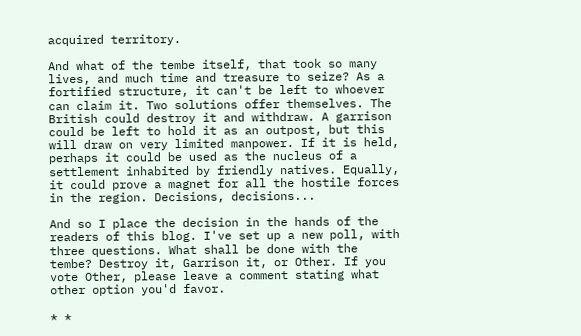acquired territory.

And what of the tembe itself, that took so many lives, and much time and treasure to seize? As a fortified structure, it can't be left to whoever can claim it. Two solutions offer themselves. The British could destroy it and withdraw. A garrison could be left to hold it as an outpost, but this will draw on very limited manpower. If it is held, perhaps it could be used as the nucleus of a settlement inhabited by friendly natives. Equally, it could prove a magnet for all the hostile forces in the region. Decisions, decisions...

And so I place the decision in the hands of the readers of this blog. I've set up a new poll, with three questions. What shall be done with the tembe? Destroy it, Garrison it, or Other. If you vote Other, please leave a comment stating what other option you'd favor.

* *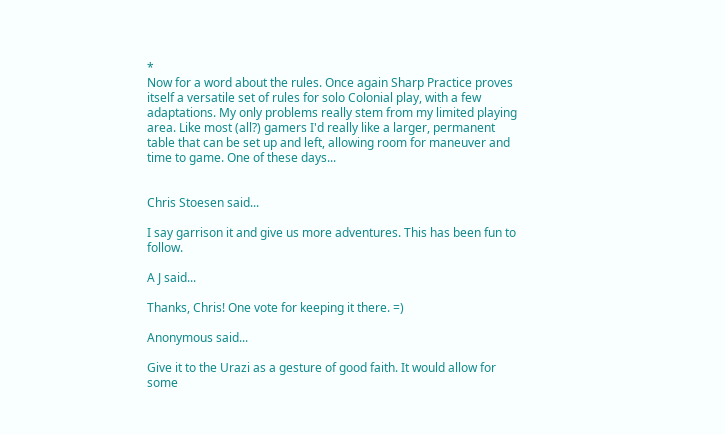*
Now for a word about the rules. Once again Sharp Practice proves itself a versatile set of rules for solo Colonial play, with a few adaptations. My only problems really stem from my limited playing area. Like most (all?) gamers I'd really like a larger, permanent table that can be set up and left, allowing room for maneuver and time to game. One of these days...


Chris Stoesen said...

I say garrison it and give us more adventures. This has been fun to follow.

A J said...

Thanks, Chris! One vote for keeping it there. =)

Anonymous said...

Give it to the Urazi as a gesture of good faith. It would allow for some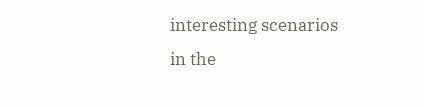interesting scenarios in the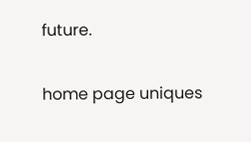future.


home page uniques